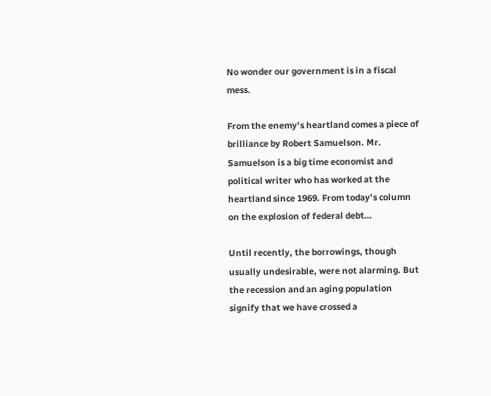No wonder our government is in a fiscal mess.

From the enemy’s heartland comes a piece of brilliance by Robert Samuelson. Mr. Samuelson is a big time economist and political writer who has worked at the heartland since 1969. From today’s column on the explosion of federal debt…

Until recently, the borrowings, though usually undesirable, were not alarming. But the recession and an aging population signify that we have crossed a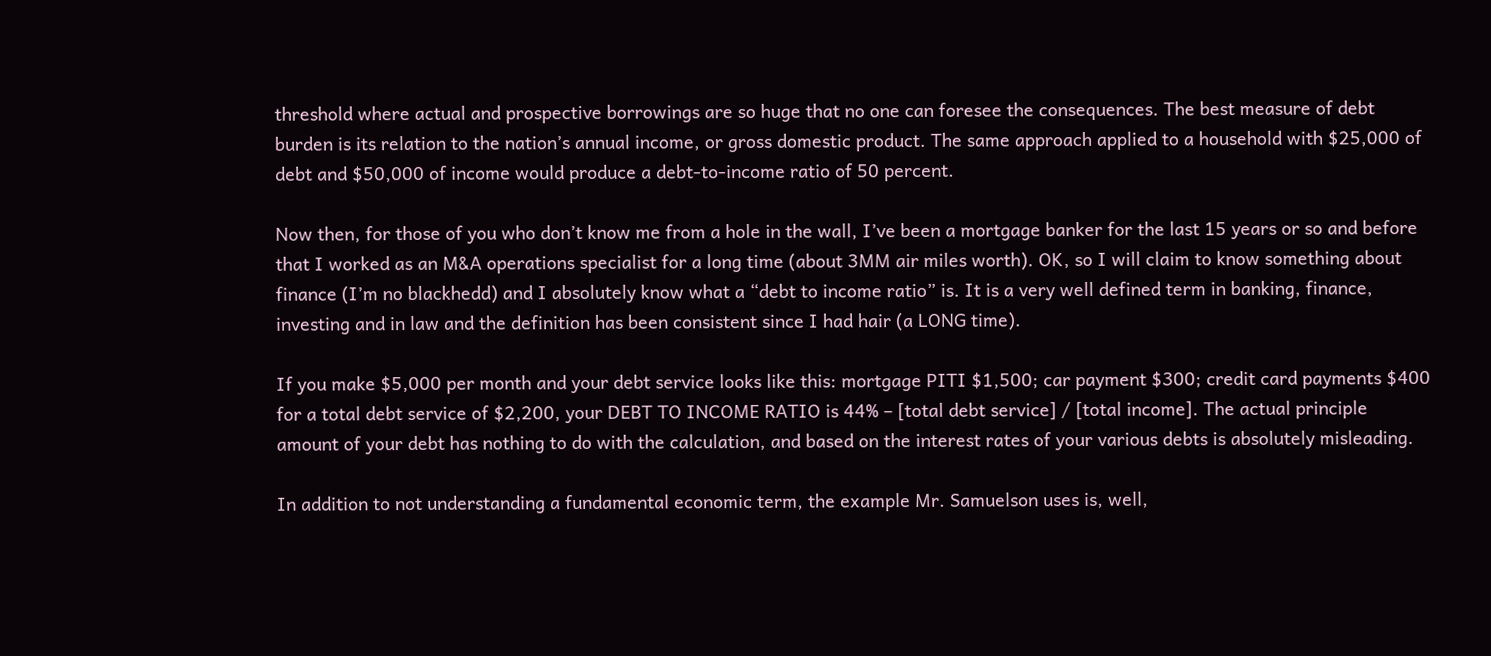threshold where actual and prospective borrowings are so huge that no one can foresee the consequences. The best measure of debt burden is its relation to the nation’s annual income, or gross domestic product. The same approach applied to a household with $25,000 of debt and $50,000 of income would produce a debt-to-income ratio of 50 percent.

Now then, for those of you who don’t know me from a hole in the wall, I’ve been a mortgage banker for the last 15 years or so and before that I worked as an M&A operations specialist for a long time (about 3MM air miles worth). OK, so I will claim to know something about finance (I’m no blackhedd) and I absolutely know what a “debt to income ratio” is. It is a very well defined term in banking, finance, investing and in law and the definition has been consistent since I had hair (a LONG time).

If you make $5,000 per month and your debt service looks like this: mortgage PITI $1,500; car payment $300; credit card payments $400 for a total debt service of $2,200, your DEBT TO INCOME RATIO is 44% – [total debt service] / [total income]. The actual principle amount of your debt has nothing to do with the calculation, and based on the interest rates of your various debts is absolutely misleading.

In addition to not understanding a fundamental economic term, the example Mr. Samuelson uses is, well,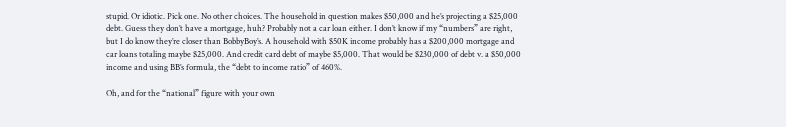stupid. Or idiotic. Pick one. No other choices. The household in question makes $50,000 and he’s projecting a $25,000 debt. Guess they don’t have a mortgage, huh? Probably not a car loan either. I don’t know if my “numbers” are right, but I do know they’re closer than BobbyBoy’s. A household with $50K income probably has a $200,000 mortgage and car loans totaling maybe $25,000. And credit card debt of maybe $5,000. That would be $230,000 of debt v. a $50,000 income and using BB’s formula, the “debt to income ratio” of 460%.

Oh, and for the “national” figure with your own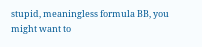stupid, meaningless formula BB, you might want to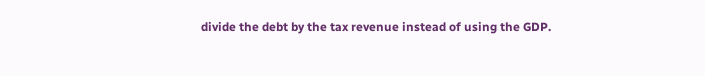divide the debt by the tax revenue instead of using the GDP.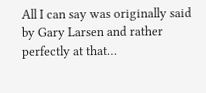All I can say was originally said by Gary Larsen and rather perfectly at that…